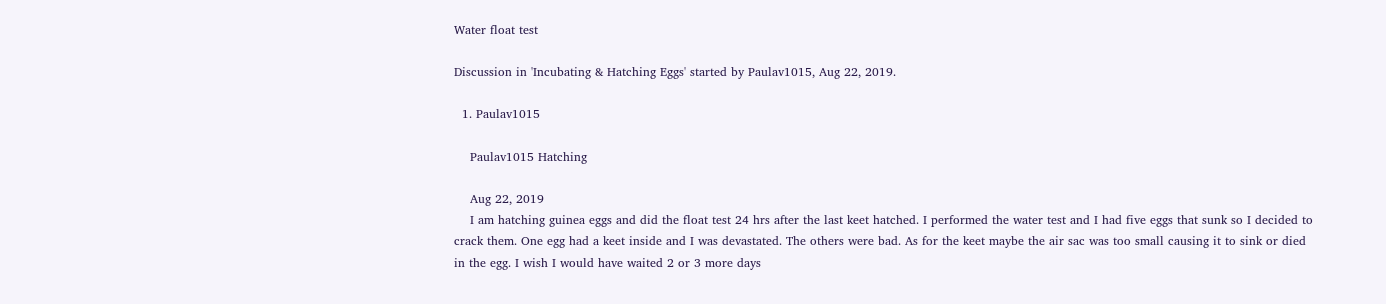Water float test

Discussion in 'Incubating & Hatching Eggs' started by Paulav1015, Aug 22, 2019.

  1. Paulav1015

    Paulav1015 Hatching

    Aug 22, 2019
    I am hatching guinea eggs and did the float test 24 hrs after the last keet hatched. I performed the water test and I had five eggs that sunk so I decided to crack them. One egg had a keet inside and I was devastated. The others were bad. As for the keet maybe the air sac was too small causing it to sink or died in the egg. I wish I would have waited 2 or 3 more days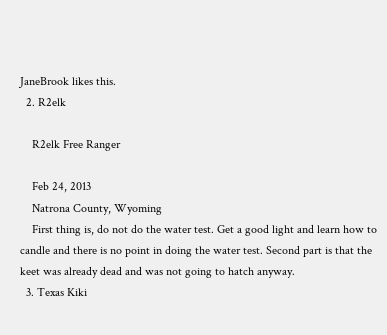JaneBrook likes this.
  2. R2elk

    R2elk Free Ranger

    Feb 24, 2013
    Natrona County, Wyoming
    First thing is, do not do the water test. Get a good light and learn how to candle and there is no point in doing the water test. Second part is that the keet was already dead and was not going to hatch anyway.
  3. Texas Kiki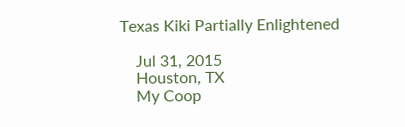Texas Kiki Partially Enlightened

    Jul 31, 2015
    Houston, TX
    My Coop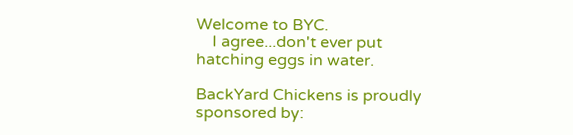Welcome to BYC.
    I agree...don't ever put hatching eggs in water.

BackYard Chickens is proudly sponsored by: